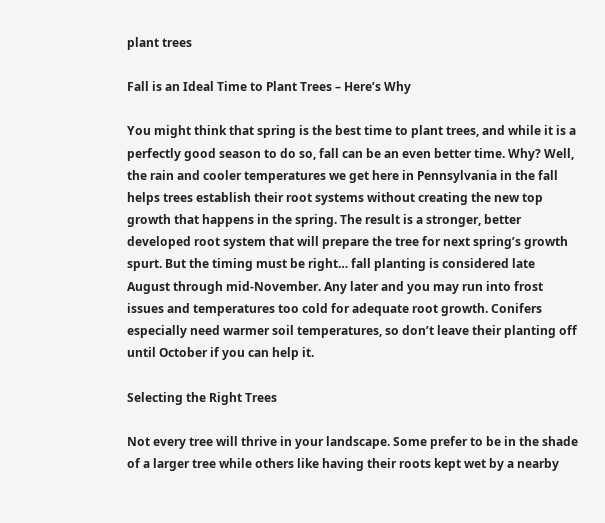plant trees

Fall is an Ideal Time to Plant Trees – Here’s Why

You might think that spring is the best time to plant trees, and while it is a perfectly good season to do so, fall can be an even better time. Why? Well, the rain and cooler temperatures we get here in Pennsylvania in the fall helps trees establish their root systems without creating the new top growth that happens in the spring. The result is a stronger, better developed root system that will prepare the tree for next spring’s growth spurt. But the timing must be right… fall planting is considered late August through mid-November. Any later and you may run into frost issues and temperatures too cold for adequate root growth. Conifers especially need warmer soil temperatures, so don’t leave their planting off until October if you can help it.

Selecting the Right Trees

Not every tree will thrive in your landscape. Some prefer to be in the shade of a larger tree while others like having their roots kept wet by a nearby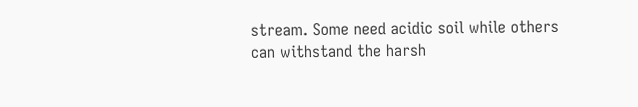stream. Some need acidic soil while others can withstand the harsh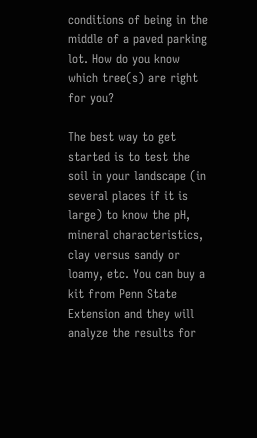conditions of being in the middle of a paved parking lot. How do you know which tree(s) are right for you?

The best way to get started is to test the soil in your landscape (in several places if it is large) to know the pH, mineral characteristics, clay versus sandy or loamy, etc. You can buy a kit from Penn State Extension and they will analyze the results for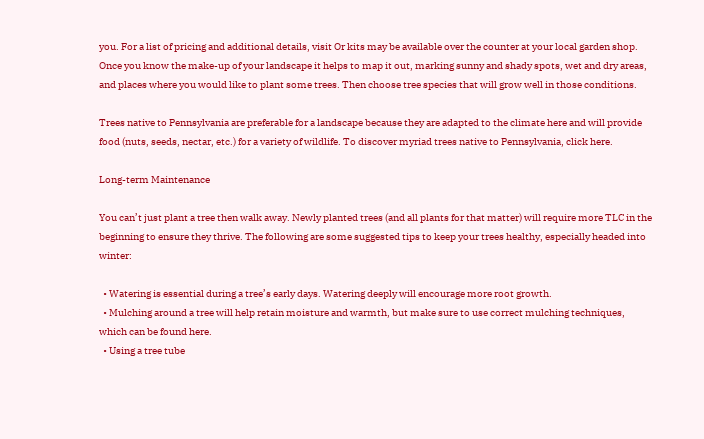you. For a list of pricing and additional details, visit Or kits may be available over the counter at your local garden shop. Once you know the make-up of your landscape it helps to map it out, marking sunny and shady spots, wet and dry areas, and places where you would like to plant some trees. Then choose tree species that will grow well in those conditions.

Trees native to Pennsylvania are preferable for a landscape because they are adapted to the climate here and will provide food (nuts, seeds, nectar, etc.) for a variety of wildlife. To discover myriad trees native to Pennsylvania, click here.

Long-term Maintenance

You can’t just plant a tree then walk away. Newly planted trees (and all plants for that matter) will require more TLC in the beginning to ensure they thrive. The following are some suggested tips to keep your trees healthy, especially headed into winter:

  • Watering is essential during a tree’s early days. Watering deeply will encourage more root growth.
  • Mulching around a tree will help retain moisture and warmth, but make sure to use correct mulching techniques, which can be found here.
  • Using a tree tube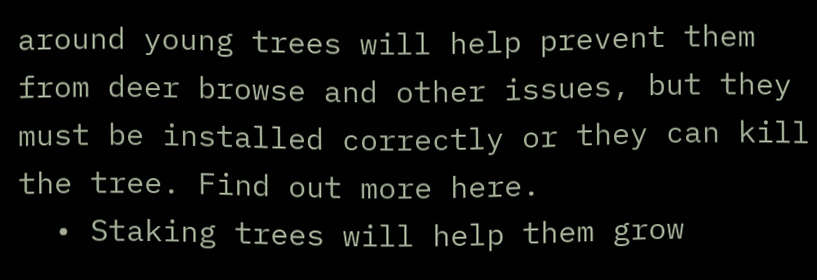around young trees will help prevent them from deer browse and other issues, but they must be installed correctly or they can kill the tree. Find out more here.
  • Staking trees will help them grow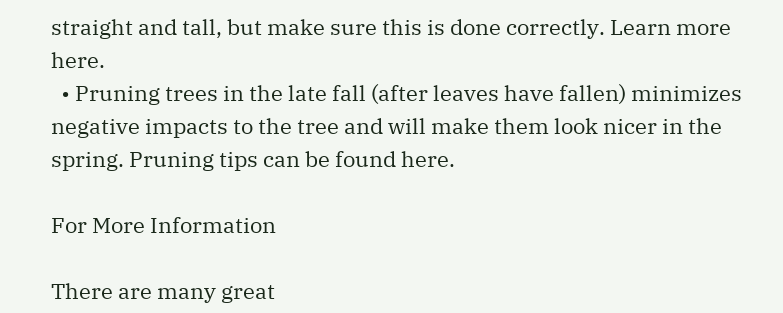straight and tall, but make sure this is done correctly. Learn more here.
  • Pruning trees in the late fall (after leaves have fallen) minimizes negative impacts to the tree and will make them look nicer in the spring. Pruning tips can be found here.

For More Information

There are many great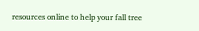resources online to help your fall tree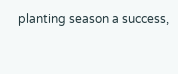planting season a success,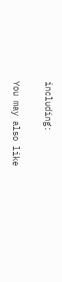including:

You may also like